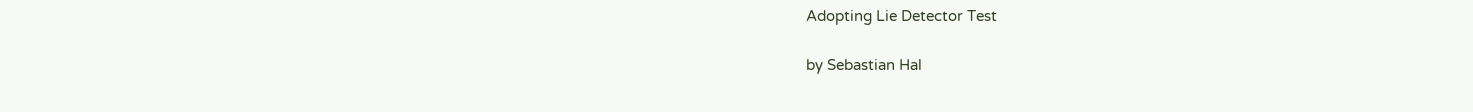Adopting Lie Detector Test

by Sebastian Hal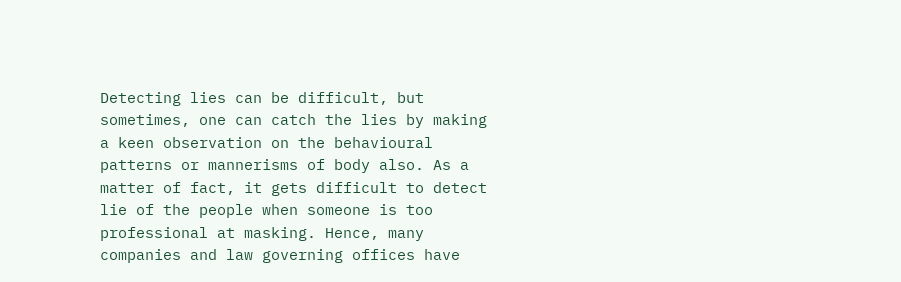Detecting lies can be difficult, but sometimes, one can catch the lies by making a keen observation on the behavioural patterns or mannerisms of body also. As a matter of fact, it gets difficult to detect lie of the people when someone is too professional at masking. Hence, many companies and law governing offices have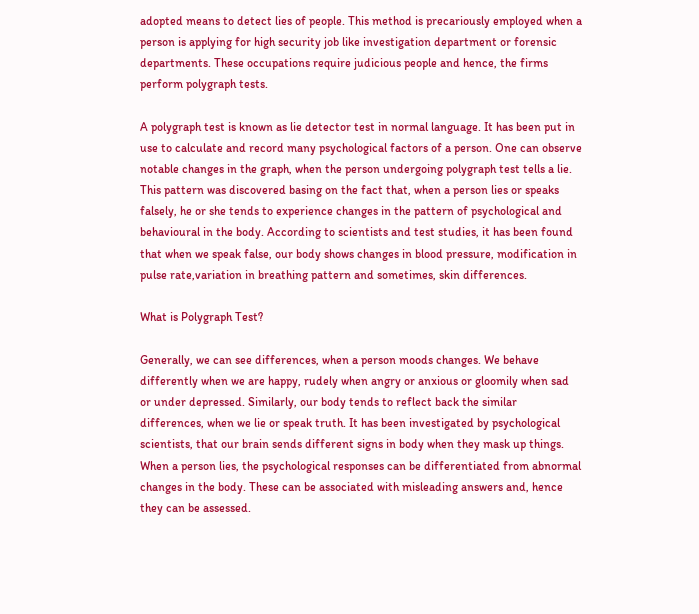adopted means to detect lies of people. This method is precariously employed when a person is applying for high security job like investigation department or forensic departments. These occupations require judicious people and hence, the firms perform polygraph tests.

A polygraph test is known as lie detector test in normal language. It has been put in use to calculate and record many psychological factors of a person. One can observe notable changes in the graph, when the person undergoing polygraph test tells a lie. This pattern was discovered basing on the fact that, when a person lies or speaks falsely, he or she tends to experience changes in the pattern of psychological and behavioural in the body. According to scientists and test studies, it has been found that when we speak false, our body shows changes in blood pressure, modification in pulse rate,variation in breathing pattern and sometimes, skin differences.

What is Polygraph Test?

Generally, we can see differences, when a person moods changes. We behave differently when we are happy, rudely when angry or anxious or gloomily when sad or under depressed. Similarly, our body tends to reflect back the similar differences, when we lie or speak truth. It has been investigated by psychological scientists, that our brain sends different signs in body when they mask up things. When a person lies, the psychological responses can be differentiated from abnormal changes in the body. These can be associated with misleading answers and, hence they can be assessed.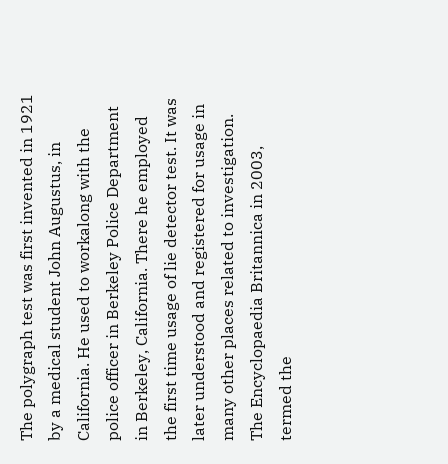The polygraph test was first invented in 1921 by a medical student John Augustus, in California. He used to workalong with the police officer in Berkeley Police Department in Berkeley, California. There he employed the first time usage of lie detector test. It was later understood and registered for usage in many other places related to investigation. The Encyclopaedia Britannica in 2003, termed the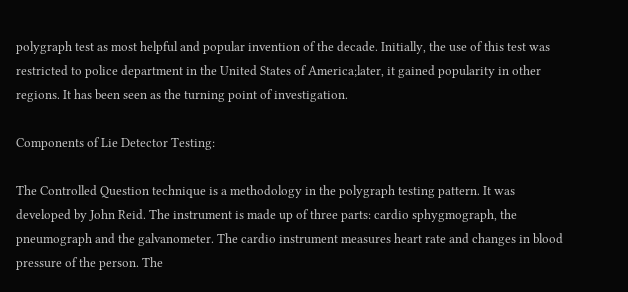polygraph test as most helpful and popular invention of the decade. Initially, the use of this test was restricted to police department in the United States of America;later, it gained popularity in other regions. It has been seen as the turning point of investigation.

Components of Lie Detector Testing:

The Controlled Question technique is a methodology in the polygraph testing pattern. It was developed by John Reid. The instrument is made up of three parts: cardio sphygmograph, the pneumograph and the galvanometer. The cardio instrument measures heart rate and changes in blood pressure of the person. The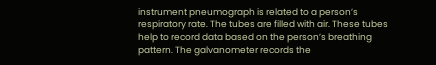instrument pneumograph is related to a person’s respiratory rate. The tubes are filled with air. These tubes help to record data based on the person’s breathing pattern. The galvanometer records the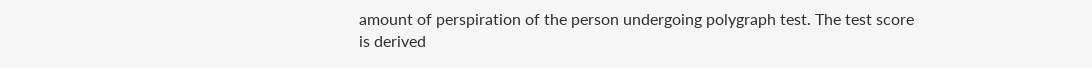amount of perspiration of the person undergoing polygraph test. The test score is derived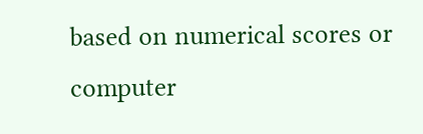based on numerical scores or computer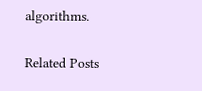algorithms.

Related Posts